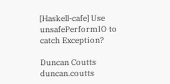[Haskell-cafe] Use unsafePerformIO to catch Exception?

Duncan Coutts duncan.coutts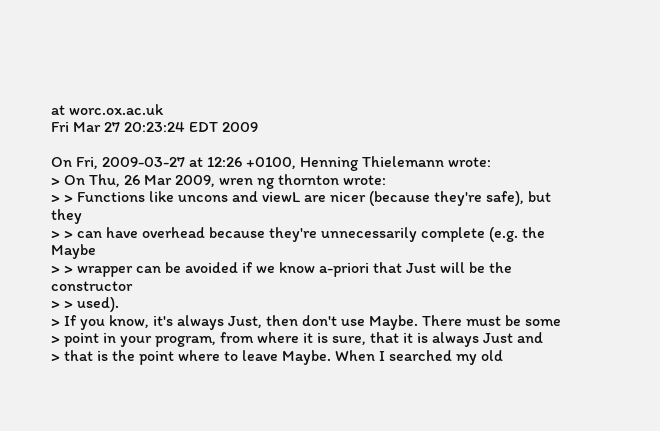at worc.ox.ac.uk
Fri Mar 27 20:23:24 EDT 2009

On Fri, 2009-03-27 at 12:26 +0100, Henning Thielemann wrote:
> On Thu, 26 Mar 2009, wren ng thornton wrote:
> > Functions like uncons and viewL are nicer (because they're safe), but they
> > can have overhead because they're unnecessarily complete (e.g. the Maybe
> > wrapper can be avoided if we know a-priori that Just will be the constructor
> > used).
> If you know, it's always Just, then don't use Maybe. There must be some
> point in your program, from where it is sure, that it is always Just and
> that is the point where to leave Maybe. When I searched my old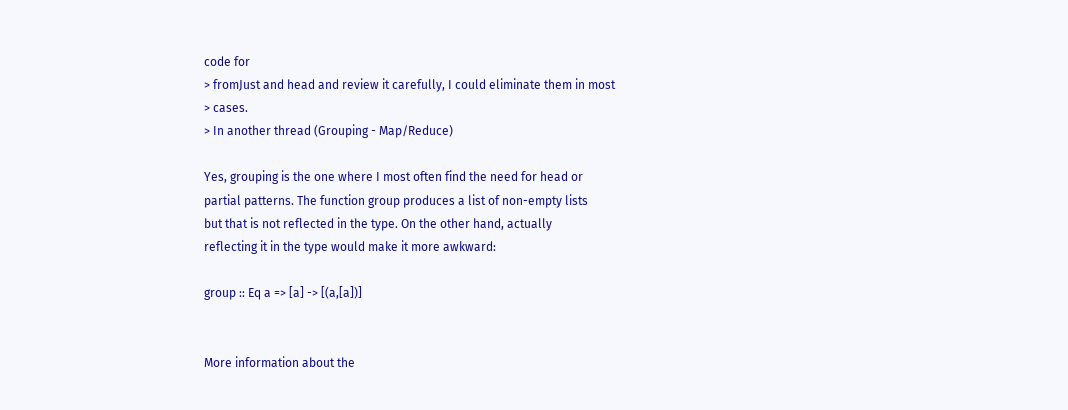code for
> fromJust and head and review it carefully, I could eliminate them in most
> cases.
> In another thread (Grouping - Map/Reduce)

Yes, grouping is the one where I most often find the need for head or
partial patterns. The function group produces a list of non-empty lists
but that is not reflected in the type. On the other hand, actually
reflecting it in the type would make it more awkward:

group :: Eq a => [a] -> [(a,[a])]


More information about the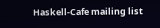Haskell-Cafe mailing list